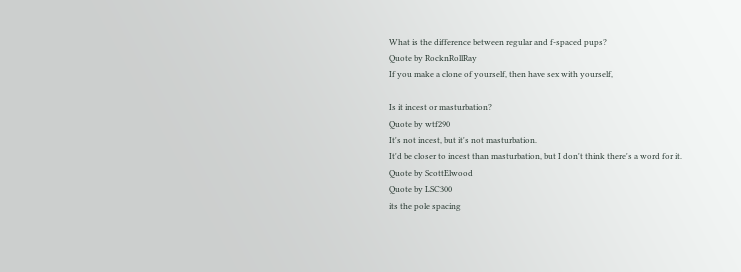What is the difference between regular and f-spaced pups?
Quote by RocknRollRay
If you make a clone of yourself, then have sex with yourself,

Is it incest or masturbation?
Quote by wtf290
It's not incest, but it's not masturbation.
It'd be closer to incest than masturbation, but I don't think there's a word for it.
Quote by ScottElwood
Quote by LSC300
its the pole spacing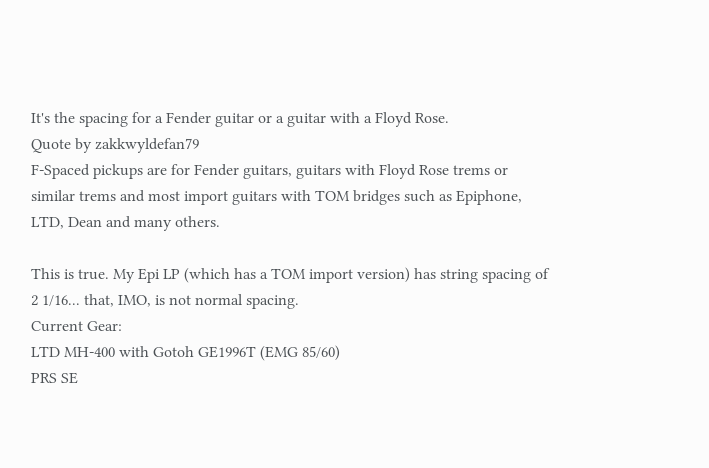It's the spacing for a Fender guitar or a guitar with a Floyd Rose.
Quote by zakkwyldefan79
F-Spaced pickups are for Fender guitars, guitars with Floyd Rose trems or similar trems and most import guitars with TOM bridges such as Epiphone, LTD, Dean and many others.

This is true. My Epi LP (which has a TOM import version) has string spacing of 2 1/16... that, IMO, is not normal spacing.
Current Gear:
LTD MH-400 with Gotoh GE1996T (EMG 85/60)
PRS SE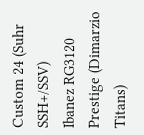Custom 24 (Suhr SSH+/SSV)
Ibanez RG3120 Prestige (Dimarzio Titans)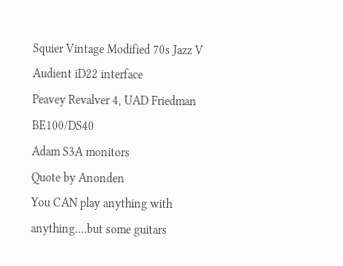Squier Vintage Modified 70s Jazz V
Audient iD22 interface
Peavey Revalver 4, UAD Friedman BE100/DS40
Adam S3A monitors
Quote by Anonden
You CAN play anything with anything....but some guitars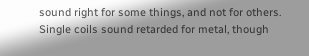sound right for some things, and not for others. Single coils sound retarded for metal, though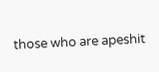those who are apeshit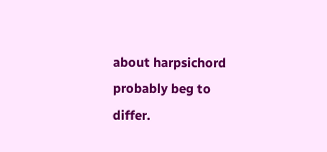about harpsichord probably beg to differ.